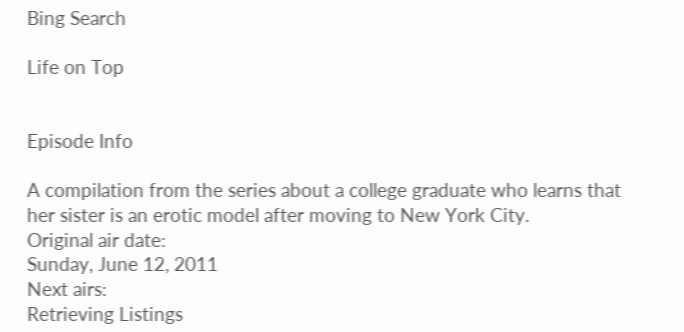Bing Search

Life on Top


Episode Info

A compilation from the series about a college graduate who learns that her sister is an erotic model after moving to New York City.
Original air date:
Sunday, June 12, 2011
Next airs:
Retrieving Listings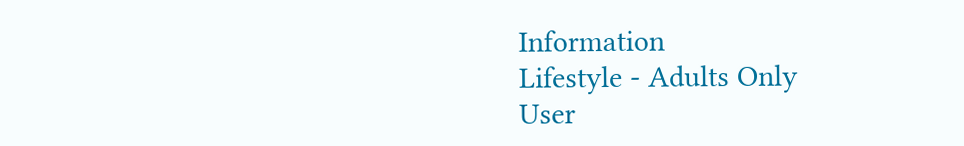Information
Lifestyle - Adults Only
User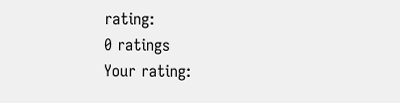rating:
0 ratings
Your rating: